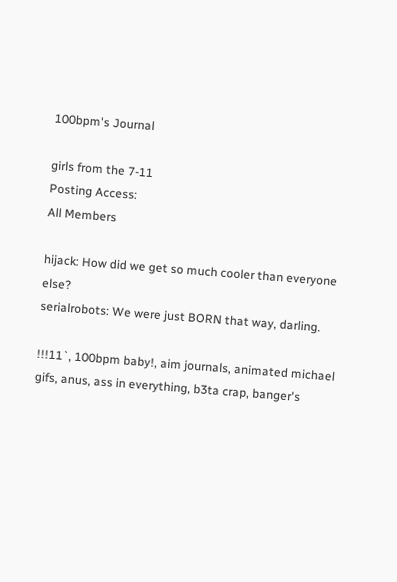100bpm's Journal

girls from the 7-11
Posting Access:
All Members

hijack: How did we get so much cooler than everyone else?
serialrobots: We were just BORN that way, darling.

!!!11`, 100bpm baby!, aim journals, animated michael gifs, anus, ass in everything, b3ta crap, banger's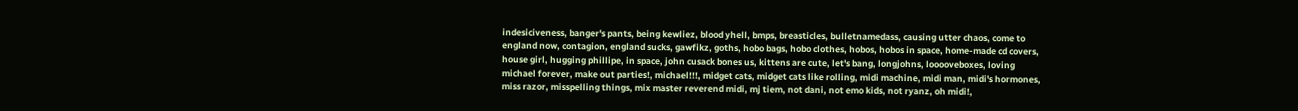indesiciveness, banger's pants, being kewliez, blood yhell, bmps, breasticles, bulletnamedass, causing utter chaos, come to england now, contagion, england sucks, gawfikz, goths, hobo bags, hobo clothes, hobos, hobos in space, home-made cd covers, house girl, hugging phillipe, in space, john cusack bones us, kittens are cute, let's bang, longjohns, looooveboxes, loving michael forever, make out parties!, michael!!!, midget cats, midget cats like rolling, midi machine, midi man, midi's hormones, miss razor, misspelling things, mix master reverend midi, mj tiem, not dani, not emo kids, not ryanz, oh midi!,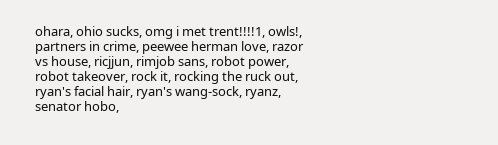ohara, ohio sucks, omg i met trent!!!!1, owls!, partners in crime, peewee herman love, razor vs house, ricjjun, rimjob sans, robot power, robot takeover, rock it, rocking the ruck out, ryan's facial hair, ryan's wang-sock, ryanz, senator hobo,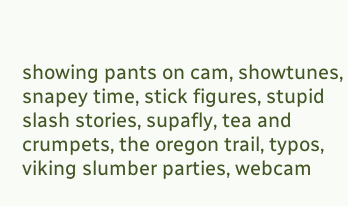showing pants on cam, showtunes, snapey time, stick figures, stupid slash stories, supafly, tea and crumpets, the oregon trail, typos, viking slumber parties, webcam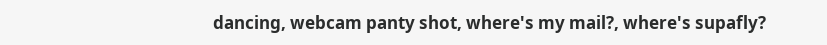dancing, webcam panty shot, where's my mail?, where's supafly?